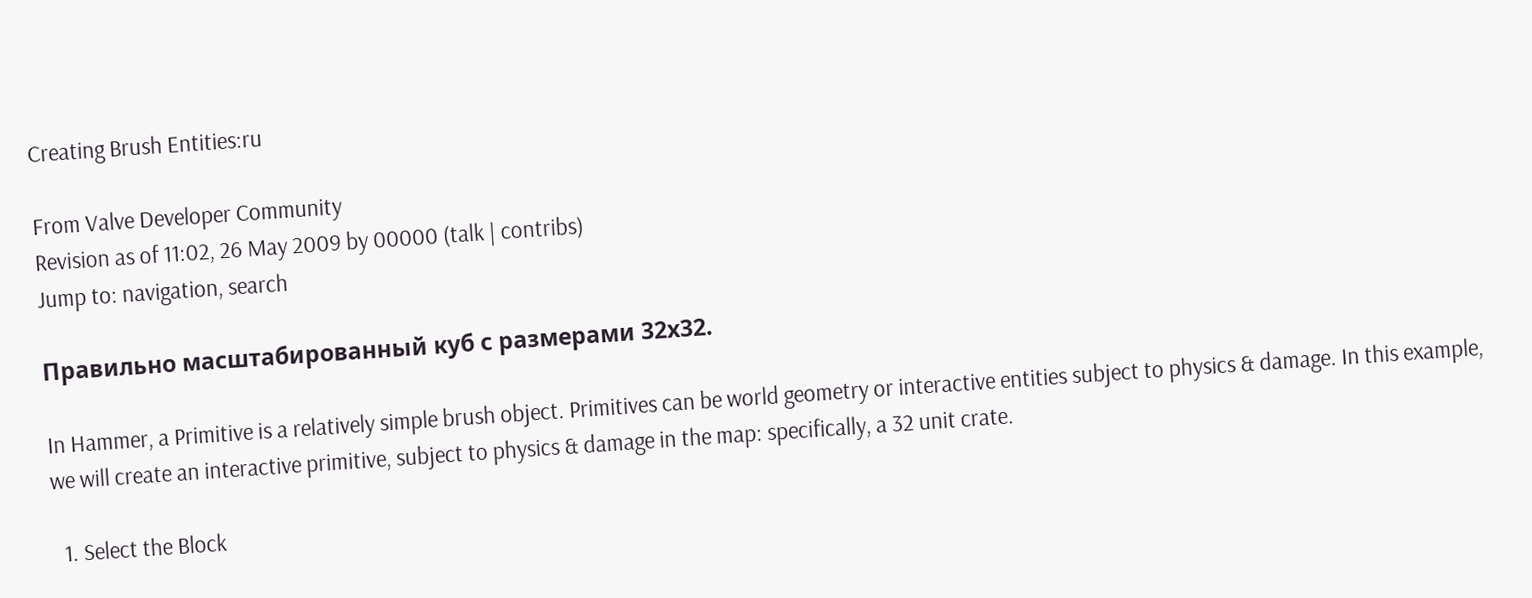Creating Brush Entities:ru

From Valve Developer Community
Revision as of 11:02, 26 May 2009 by 00000 (talk | contribs)
Jump to: navigation, search

Правильно масштабированный куб с размерами 32х32.

In Hammer, a Primitive is a relatively simple brush object. Primitives can be world geometry or interactive entities subject to physics & damage. In this example, we will create an interactive primitive, subject to physics & damage in the map: specifically, a 32 unit crate.

  1. Select the Block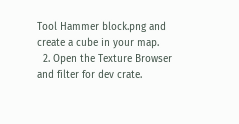Tool Hammer block.png and create a cube in your map.
  2. Open the Texture Browser and filter for dev crate.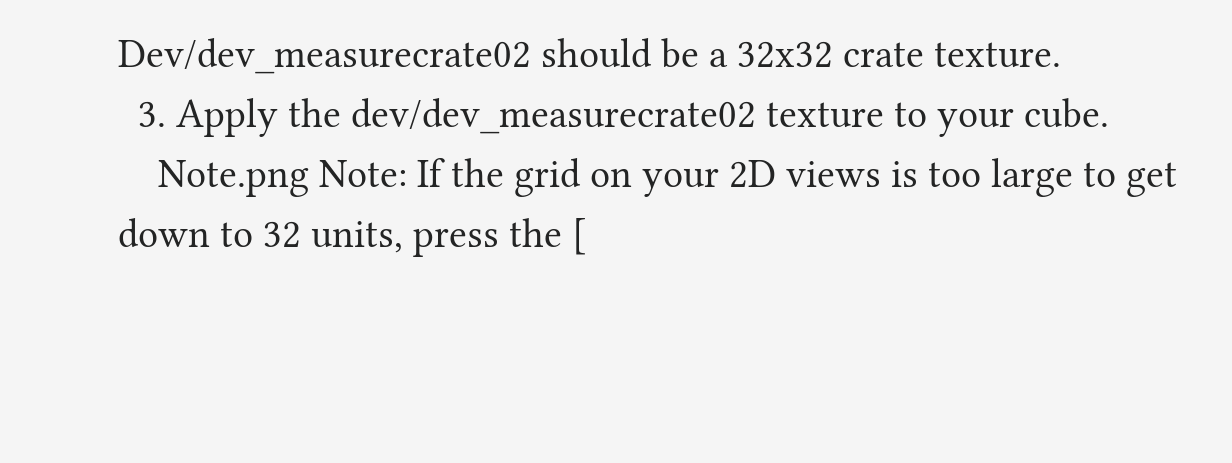Dev/dev_measurecrate02 should be a 32x32 crate texture.
  3. Apply the dev/dev_measurecrate02 texture to your cube.
    Note.png Note: If the grid on your 2D views is too large to get down to 32 units, press the [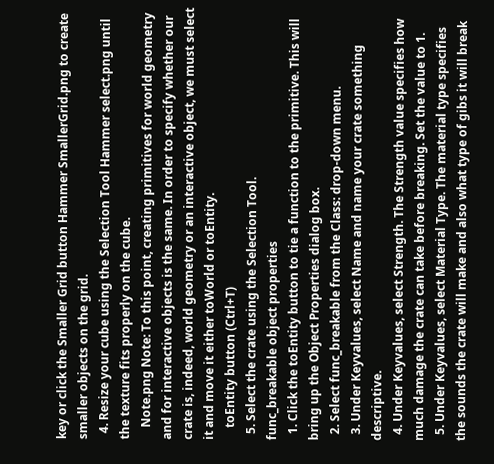key or click the Smaller Grid button Hammer SmallerGrid.png to create smaller objects on the grid.
  4. Resize your cube using the Selection Tool Hammer select.png until the texture fits properly on the cube.
    Note.png Note: To this point, creating primitives for world geometry and for interactive objects is the same. In order to specify whether our crate is, indeed, world geometry or an interactive object, we must select it and move it either toWorld or toEntity.
    toEntity button (Ctrl+T)
  5. Select the crate using the Selection Tool.
func_breakable object properties
  1. Click the toEntity button to tie a function to the primitive. This will bring up the Object Properties dialog box.
  2. Select func_breakable from the Class: drop-down menu.
  3. Under Keyvalues, select Name and name your crate something descriptive.
  4. Under Keyvalues, select Strength. The Strength value specifies how much damage the crate can take before breaking. Set the value to 1.
  5. Under Keyvalues, select Material Type. The material type specifies the sounds the crate will make and also what type of gibs it will break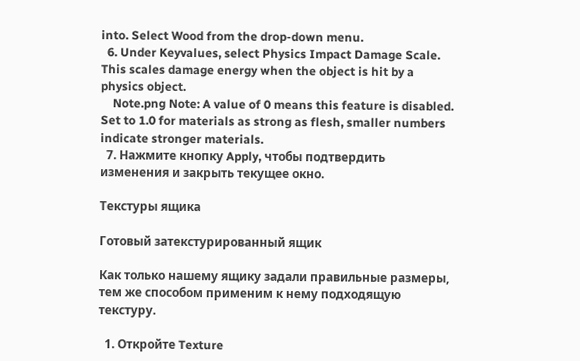into. Select Wood from the drop-down menu.
  6. Under Keyvalues, select Physics Impact Damage Scale. This scales damage energy when the object is hit by a physics object.
    Note.png Note: A value of 0 means this feature is disabled. Set to 1.0 for materials as strong as flesh, smaller numbers indicate stronger materials.
  7. Нажмите кнопку Apply, чтобы подтвердить изменения и закрыть текущее окно.

Текстуры ящика

Готовый затекстурированный ящик

Как только нашему ящику задали правильные размеры, тем же способом применим к нему подходящую текстуру.

  1. Откройте Texture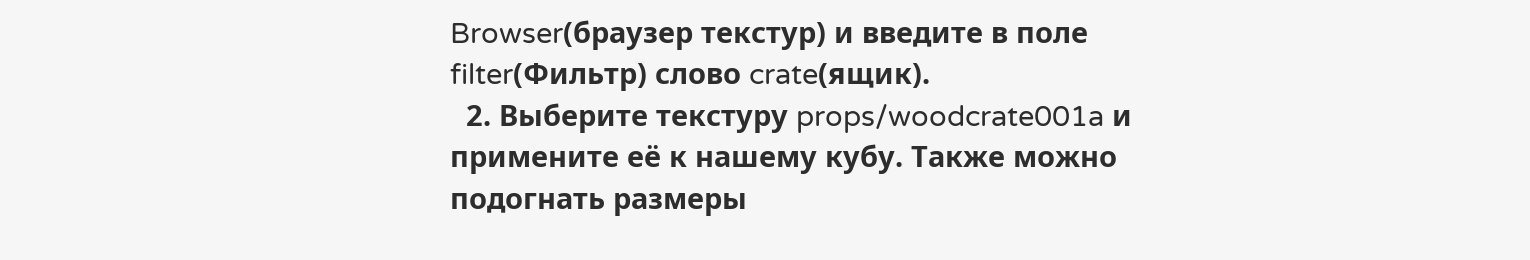Browser(браузер текстур) и введите в поле filter(Фильтр) слово crate(ящик).
  2. Выберите текстуру props/woodcrate001a и примените её к нашему кубу. Также можно подогнать размеры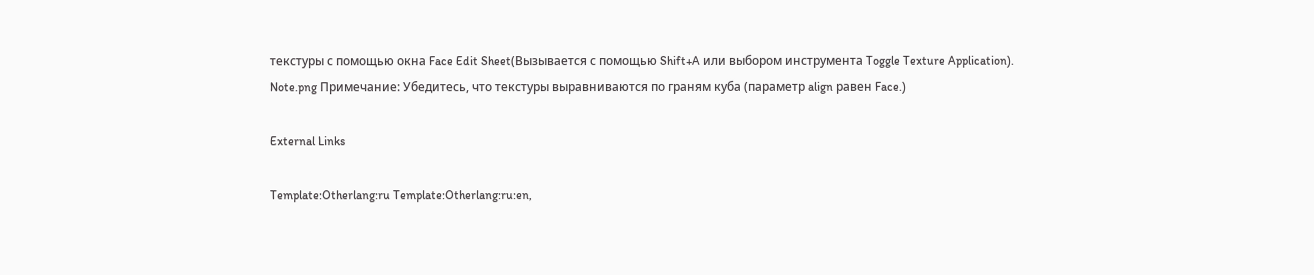текстуры с помощью окна Face Edit Sheet(Вызывается с помощью Shift+A или выбором инструмента Toggle Texture Application).
Note.png Примечание: Убедитесь, что текстуры выравниваются по граням куба (параметр align равен Face.)

External Links

Template:Otherlang:ru Template:Otherlang:ru:en,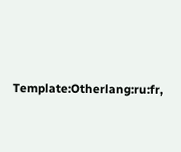Template:Otherlang:ru:fr,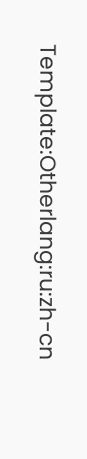Template:Otherlang:ru:zh-cn